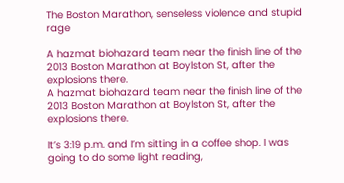The Boston Marathon, senseless violence and stupid rage

A hazmat biohazard team near the finish line of the 2013 Boston Marathon at Boylston St, after the explosions there.
A hazmat biohazard team near the finish line of the 2013 Boston Marathon at Boylston St, after the explosions there.

It’s 3:19 p.m. and I’m sitting in a coffee shop. I was going to do some light reading,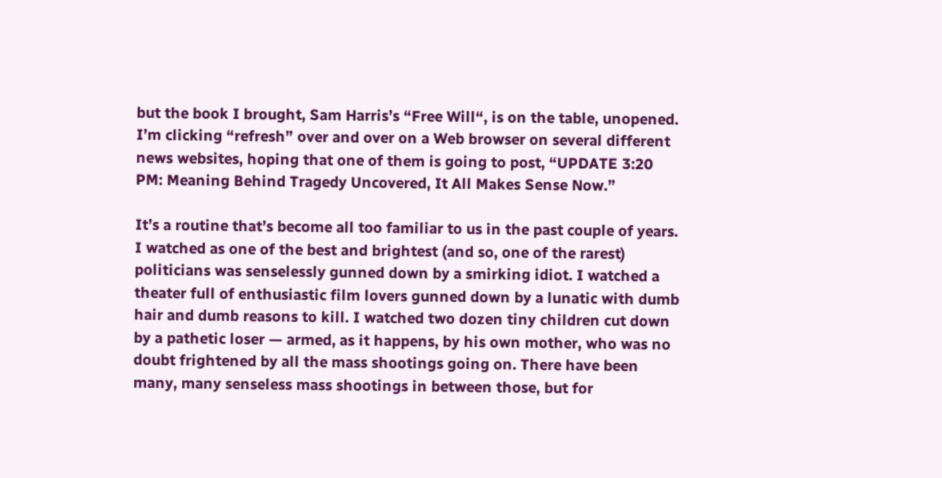but the book I brought, Sam Harris’s “Free Will“, is on the table, unopened. I’m clicking “refresh” over and over on a Web browser on several different news websites, hoping that one of them is going to post, “UPDATE 3:20 PM: Meaning Behind Tragedy Uncovered, It All Makes Sense Now.”

It’s a routine that’s become all too familiar to us in the past couple of years. I watched as one of the best and brightest (and so, one of the rarest) politicians was senselessly gunned down by a smirking idiot. I watched a theater full of enthusiastic film lovers gunned down by a lunatic with dumb hair and dumb reasons to kill. I watched two dozen tiny children cut down by a pathetic loser — armed, as it happens, by his own mother, who was no doubt frightened by all the mass shootings going on. There have been many, many senseless mass shootings in between those, but for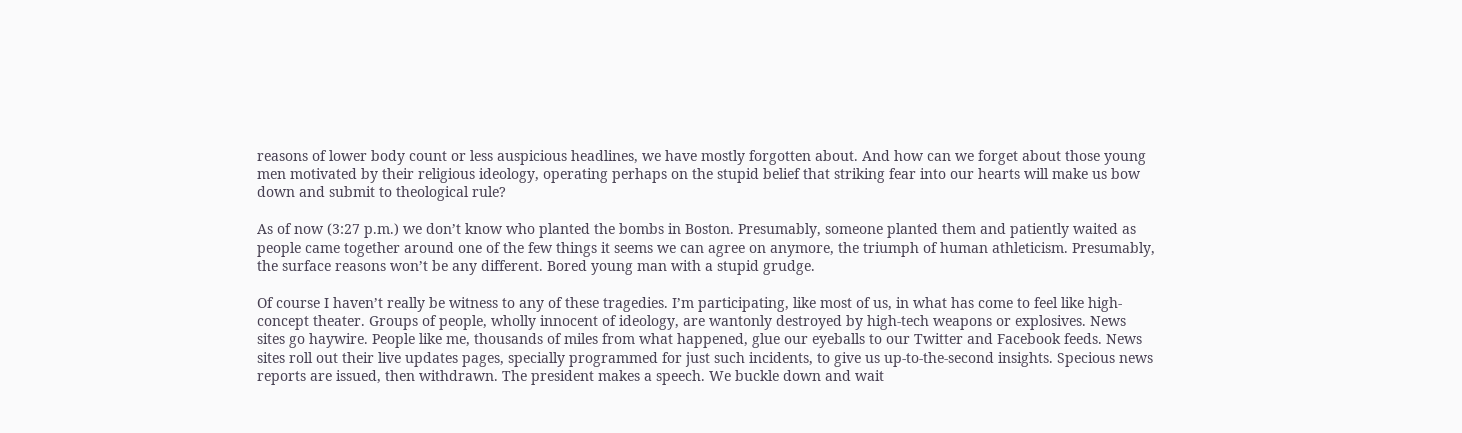reasons of lower body count or less auspicious headlines, we have mostly forgotten about. And how can we forget about those young men motivated by their religious ideology, operating perhaps on the stupid belief that striking fear into our hearts will make us bow down and submit to theological rule?

As of now (3:27 p.m.) we don’t know who planted the bombs in Boston. Presumably, someone planted them and patiently waited as people came together around one of the few things it seems we can agree on anymore, the triumph of human athleticism. Presumably, the surface reasons won’t be any different. Bored young man with a stupid grudge.

Of course I haven’t really be witness to any of these tragedies. I’m participating, like most of us, in what has come to feel like high-concept theater. Groups of people, wholly innocent of ideology, are wantonly destroyed by high-tech weapons or explosives. News sites go haywire. People like me, thousands of miles from what happened, glue our eyeballs to our Twitter and Facebook feeds. News sites roll out their live updates pages, specially programmed for just such incidents, to give us up-to-the-second insights. Specious news reports are issued, then withdrawn. The president makes a speech. We buckle down and wait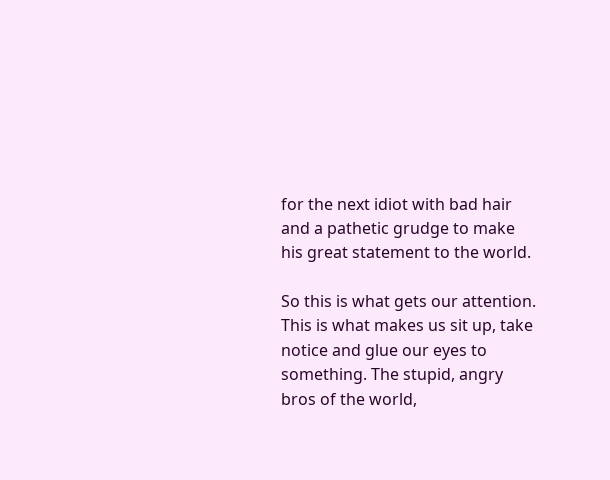for the next idiot with bad hair and a pathetic grudge to make his great statement to the world.

So this is what gets our attention. This is what makes us sit up, take notice and glue our eyes to something. The stupid, angry bros of the world,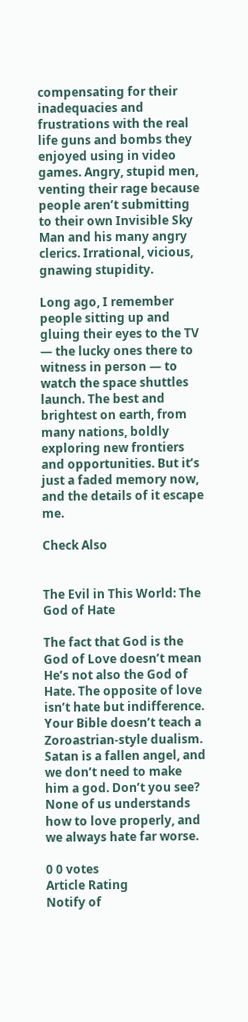compensating for their inadequacies and frustrations with the real life guns and bombs they enjoyed using in video games. Angry, stupid men, venting their rage because people aren’t submitting to their own Invisible Sky Man and his many angry clerics. Irrational, vicious, gnawing stupidity.

Long ago, I remember people sitting up and gluing their eyes to the TV — the lucky ones there to witness in person — to watch the space shuttles launch. The best and brightest on earth, from many nations, boldly exploring new frontiers and opportunities. But it’s just a faded memory now, and the details of it escape me.

Check Also


The Evil in This World: The God of Hate

The fact that God is the God of Love doesn’t mean He’s not also the God of Hate. The opposite of love isn’t hate but indifference. Your Bible doesn’t teach a Zoroastrian-style dualism. Satan is a fallen angel, and we don’t need to make him a god. Don’t you see? None of us understands how to love properly, and we always hate far worse.

0 0 votes
Article Rating
Notify of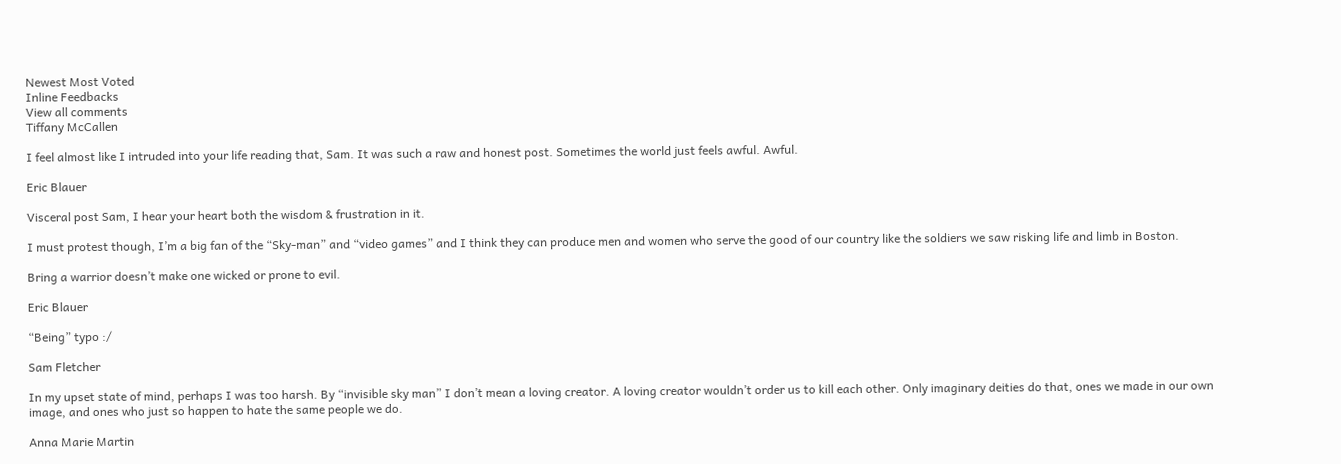Newest Most Voted
Inline Feedbacks
View all comments
Tiffany McCallen

I feel almost like I intruded into your life reading that, Sam. It was such a raw and honest post. Sometimes the world just feels awful. Awful.

Eric Blauer

Visceral post Sam, I hear your heart both the wisdom & frustration in it.

I must protest though, I’m a big fan of the “Sky-man” and “video games” and I think they can produce men and women who serve the good of our country like the soldiers we saw risking life and limb in Boston.

Bring a warrior doesn’t make one wicked or prone to evil.

Eric Blauer

“Being” typo :/

Sam Fletcher

In my upset state of mind, perhaps I was too harsh. By “invisible sky man” I don’t mean a loving creator. A loving creator wouldn’t order us to kill each other. Only imaginary deities do that, ones we made in our own image, and ones who just so happen to hate the same people we do.

Anna Marie Martin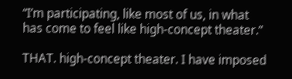“I’m participating, like most of us, in what has come to feel like high-concept theater.”

THAT. high-concept theater. I have imposed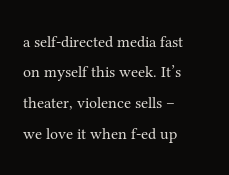a self-directed media fast on myself this week. It’s theater, violence sells – we love it when f-ed up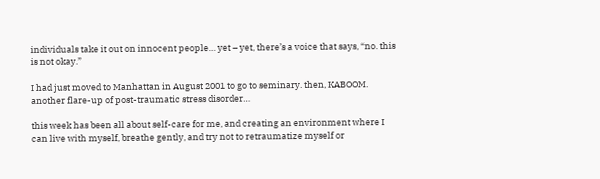individuals take it out on innocent people… yet – yet, there’s a voice that says, “no. this is not okay.”

I had just moved to Manhattan in August 2001 to go to seminary. then, KABOOM. another flare-up of post-traumatic stress disorder…

this week has been all about self-care for me, and creating an environment where I can live with myself, breathe gently, and try not to retraumatize myself or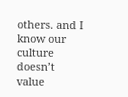others. and I know our culture doesn’t value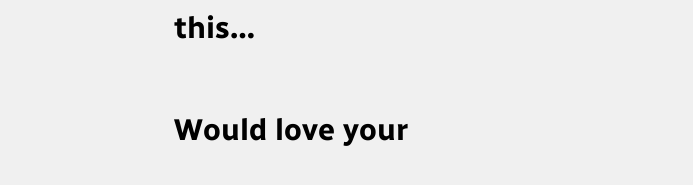this…

Would love your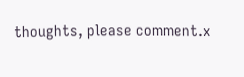thoughts, please comment.x